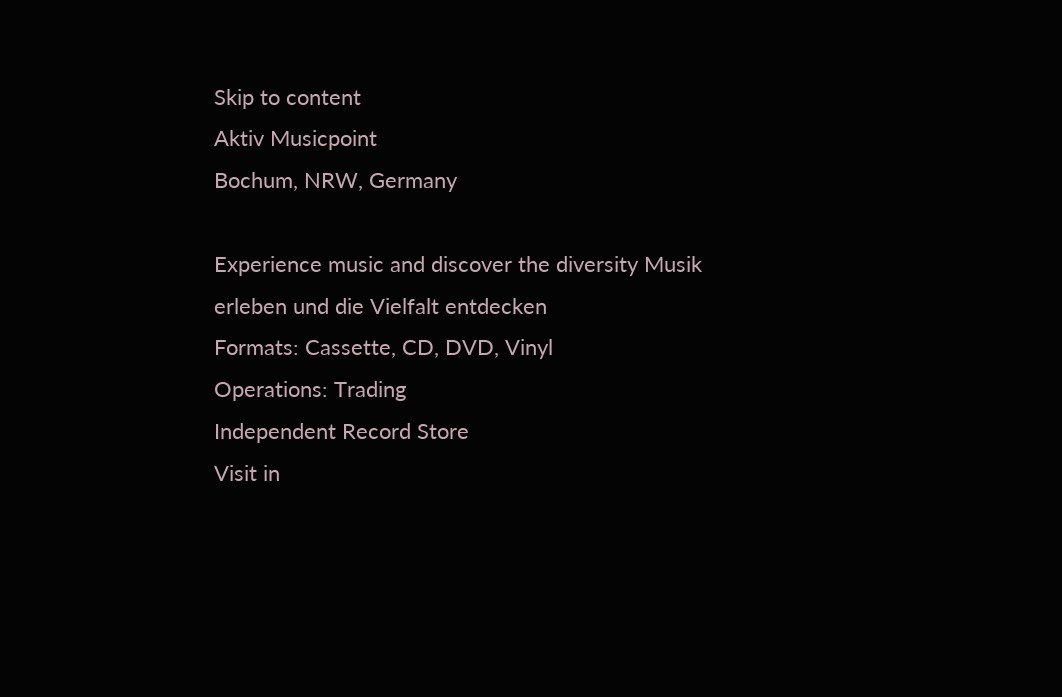Skip to content
Aktiv Musicpoint
Bochum, NRW, Germany

Experience music and discover the diversity Musik erleben und die Vielfalt entdecken
Formats: Cassette, CD, DVD, Vinyl
Operations: Trading
Independent Record Store
Visit in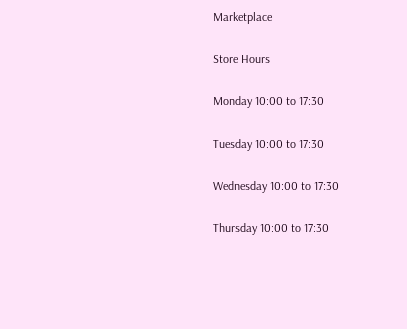Marketplace

Store Hours

Monday 10:00 to 17:30

Tuesday 10:00 to 17:30

Wednesday 10:00 to 17:30

Thursday 10:00 to 17:30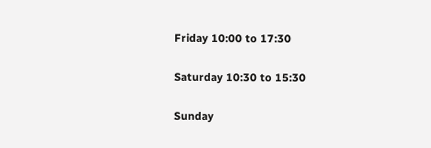Friday 10:00 to 17:30

Saturday 10:30 to 15:30

Sunday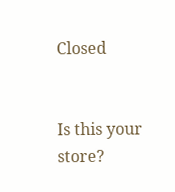Closed


Is this your store?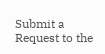Submit a Request to the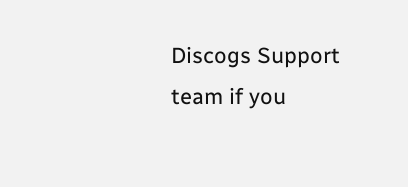Discogs Support team if you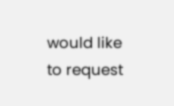would like to request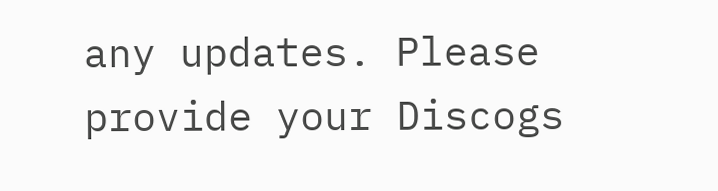any updates. Please provide your Discogs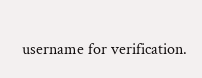username for verification.